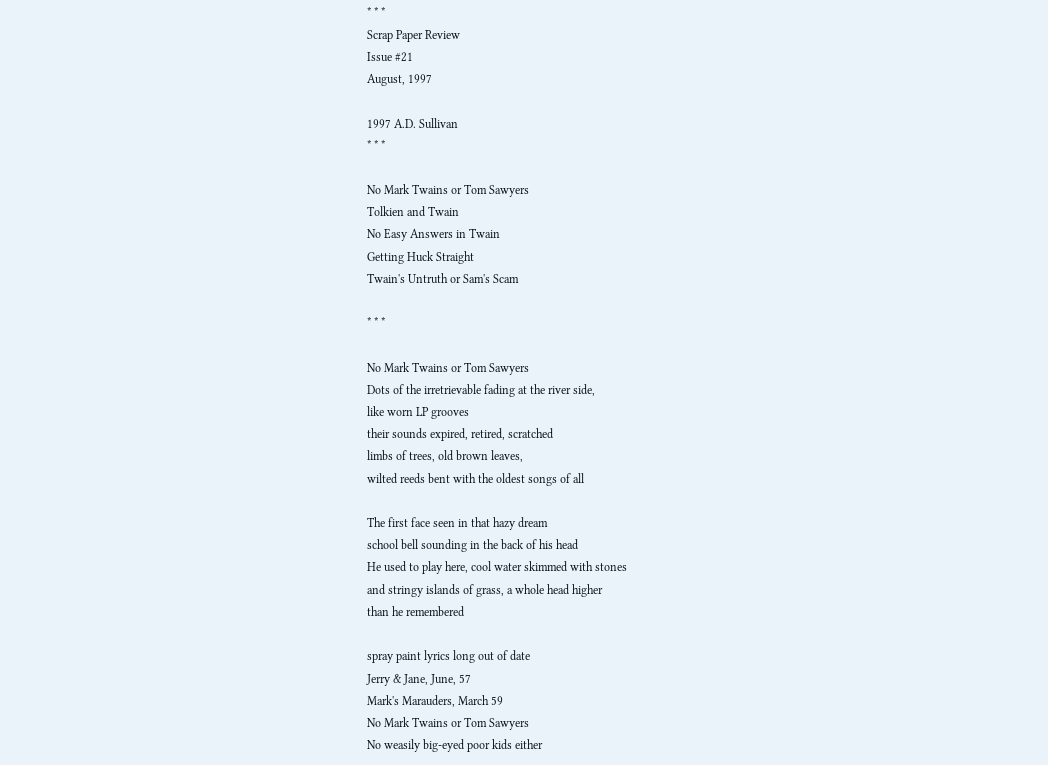* * *
Scrap Paper Review
Issue #21
August, 1997

1997 A.D. Sullivan
* * *

No Mark Twains or Tom Sawyers
Tolkien and Twain
No Easy Answers in Twain
Getting Huck Straight
Twain's Untruth or Sam's Scam

* * *

No Mark Twains or Tom Sawyers
Dots of the irretrievable fading at the river side,
like worn LP grooves
their sounds expired, retired, scratched
limbs of trees, old brown leaves,
wilted reeds bent with the oldest songs of all

The first face seen in that hazy dream
school bell sounding in the back of his head
He used to play here, cool water skimmed with stones
and stringy islands of grass, a whole head higher
than he remembered

spray paint lyrics long out of date
Jerry & Jane, June, 57
Mark's Marauders, March 59
No Mark Twains or Tom Sawyers
No weasily big-eyed poor kids either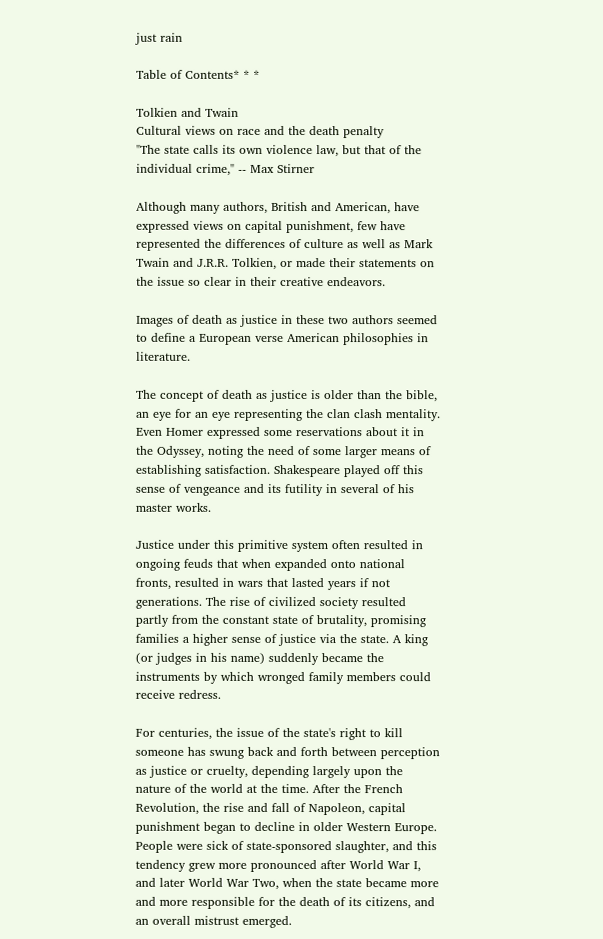just rain

Table of Contents* * *

Tolkien and Twain
Cultural views on race and the death penalty
"The state calls its own violence law, but that of the individual crime," -- Max Stirner

Although many authors, British and American, have expressed views on capital punishment, few have represented the differences of culture as well as Mark Twain and J.R.R. Tolkien, or made their statements on the issue so clear in their creative endeavors.

Images of death as justice in these two authors seemed to define a European verse American philosophies in literature.

The concept of death as justice is older than the bible, an eye for an eye representing the clan clash mentality. Even Homer expressed some reservations about it in the Odyssey, noting the need of some larger means of establishing satisfaction. Shakespeare played off this sense of vengeance and its futility in several of his master works.

Justice under this primitive system often resulted in ongoing feuds that when expanded onto national fronts, resulted in wars that lasted years if not generations. The rise of civilized society resulted partly from the constant state of brutality, promising families a higher sense of justice via the state. A king (or judges in his name) suddenly became the instruments by which wronged family members could receive redress.

For centuries, the issue of the state's right to kill someone has swung back and forth between perception as justice or cruelty, depending largely upon the nature of the world at the time. After the French Revolution, the rise and fall of Napoleon, capital punishment began to decline in older Western Europe. People were sick of state-sponsored slaughter, and this tendency grew more pronounced after World War I, and later World War Two, when the state became more and more responsible for the death of its citizens, and an overall mistrust emerged.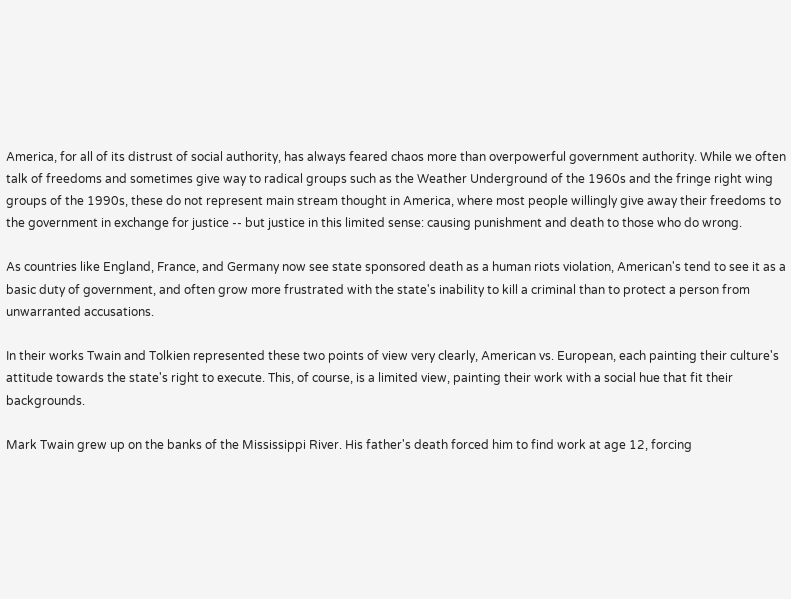America, for all of its distrust of social authority, has always feared chaos more than overpowerful government authority. While we often talk of freedoms and sometimes give way to radical groups such as the Weather Underground of the 1960s and the fringe right wing groups of the 1990s, these do not represent main stream thought in America, where most people willingly give away their freedoms to the government in exchange for justice -- but justice in this limited sense: causing punishment and death to those who do wrong.

As countries like England, France, and Germany now see state sponsored death as a human riots violation, American's tend to see it as a basic duty of government, and often grow more frustrated with the state's inability to kill a criminal than to protect a person from unwarranted accusations.

In their works Twain and Tolkien represented these two points of view very clearly, American vs. European, each painting their culture's attitude towards the state's right to execute. This, of course, is a limited view, painting their work with a social hue that fit their backgrounds.

Mark Twain grew up on the banks of the Mississippi River. His father's death forced him to find work at age 12, forcing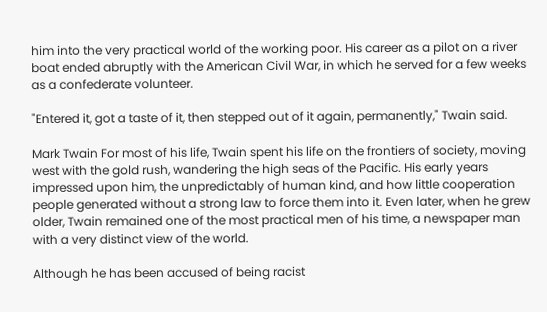him into the very practical world of the working poor. His career as a pilot on a river boat ended abruptly with the American Civil War, in which he served for a few weeks as a confederate volunteer.

"Entered it, got a taste of it, then stepped out of it again, permanently," Twain said.

Mark Twain For most of his life, Twain spent his life on the frontiers of society, moving west with the gold rush, wandering the high seas of the Pacific. His early years impressed upon him, the unpredictably of human kind, and how little cooperation people generated without a strong law to force them into it. Even later, when he grew older, Twain remained one of the most practical men of his time, a newspaper man with a very distinct view of the world.

Although he has been accused of being racist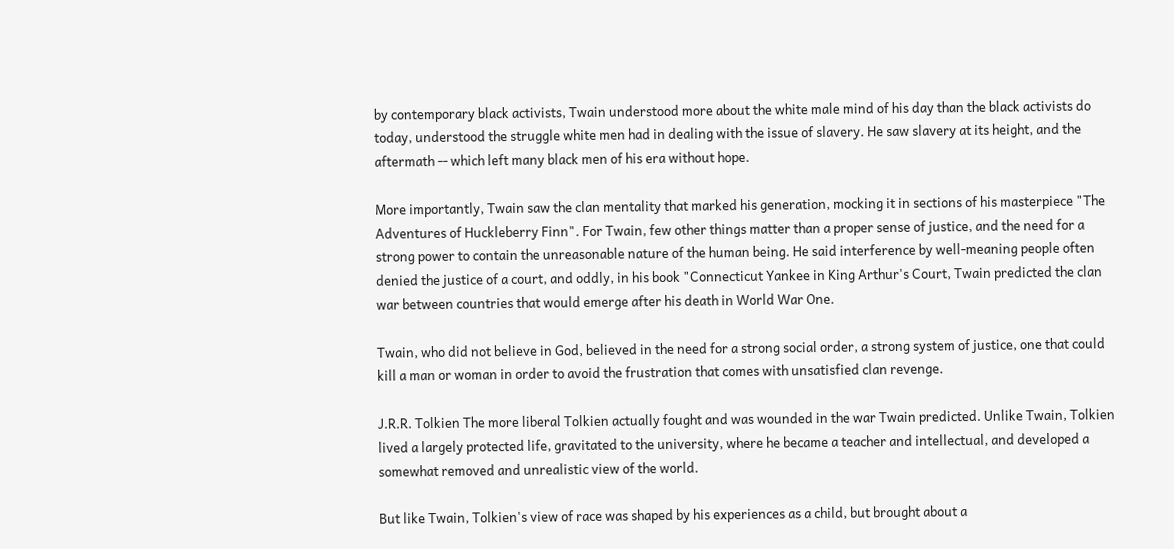by contemporary black activists, Twain understood more about the white male mind of his day than the black activists do today, understood the struggle white men had in dealing with the issue of slavery. He saw slavery at its height, and the aftermath -- which left many black men of his era without hope.

More importantly, Twain saw the clan mentality that marked his generation, mocking it in sections of his masterpiece "The Adventures of Huckleberry Finn". For Twain, few other things matter than a proper sense of justice, and the need for a strong power to contain the unreasonable nature of the human being. He said interference by well-meaning people often denied the justice of a court, and oddly, in his book "Connecticut Yankee in King Arthur's Court, Twain predicted the clan war between countries that would emerge after his death in World War One.

Twain, who did not believe in God, believed in the need for a strong social order, a strong system of justice, one that could kill a man or woman in order to avoid the frustration that comes with unsatisfied clan revenge.

J.R.R. Tolkien The more liberal Tolkien actually fought and was wounded in the war Twain predicted. Unlike Twain, Tolkien lived a largely protected life, gravitated to the university, where he became a teacher and intellectual, and developed a somewhat removed and unrealistic view of the world.

But like Twain, Tolkien's view of race was shaped by his experiences as a child, but brought about a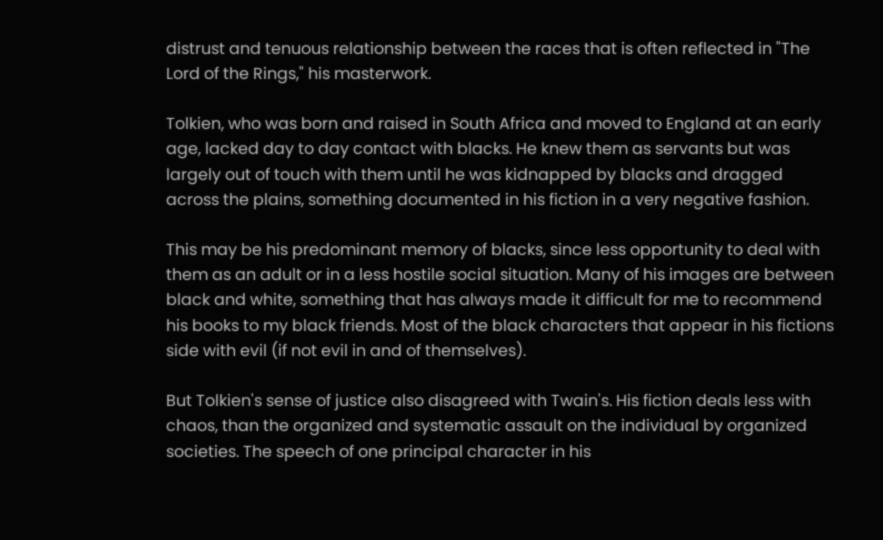distrust and tenuous relationship between the races that is often reflected in "The Lord of the Rings," his masterwork.

Tolkien, who was born and raised in South Africa and moved to England at an early age, lacked day to day contact with blacks. He knew them as servants but was largely out of touch with them until he was kidnapped by blacks and dragged across the plains, something documented in his fiction in a very negative fashion.

This may be his predominant memory of blacks, since less opportunity to deal with them as an adult or in a less hostile social situation. Many of his images are between black and white, something that has always made it difficult for me to recommend his books to my black friends. Most of the black characters that appear in his fictions side with evil (if not evil in and of themselves).

But Tolkien's sense of justice also disagreed with Twain's. His fiction deals less with chaos, than the organized and systematic assault on the individual by organized societies. The speech of one principal character in his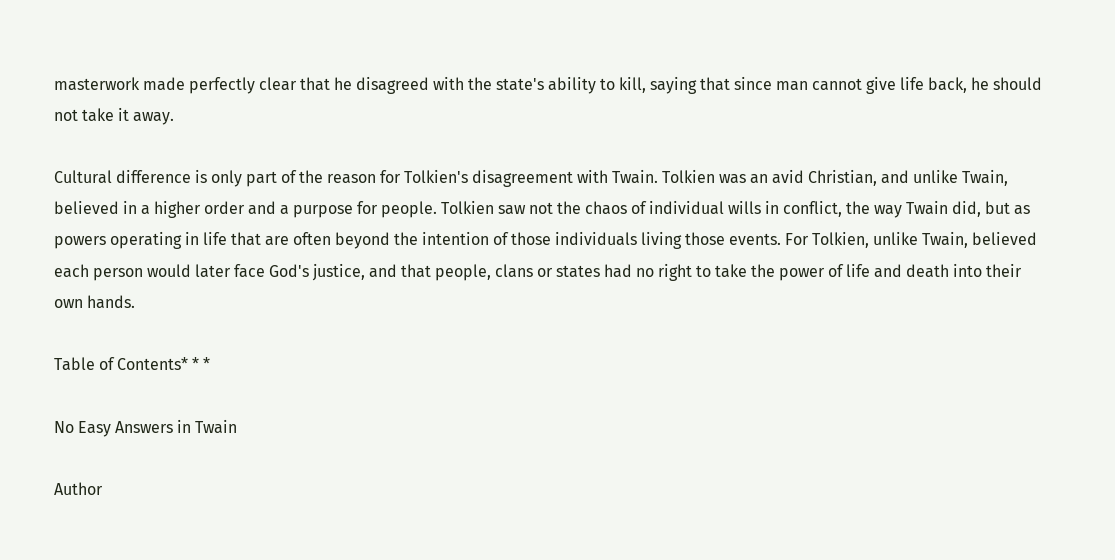masterwork made perfectly clear that he disagreed with the state's ability to kill, saying that since man cannot give life back, he should not take it away.

Cultural difference is only part of the reason for Tolkien's disagreement with Twain. Tolkien was an avid Christian, and unlike Twain, believed in a higher order and a purpose for people. Tolkien saw not the chaos of individual wills in conflict, the way Twain did, but as powers operating in life that are often beyond the intention of those individuals living those events. For Tolkien, unlike Twain, believed each person would later face God's justice, and that people, clans or states had no right to take the power of life and death into their own hands.

Table of Contents* * *

No Easy Answers in Twain

Author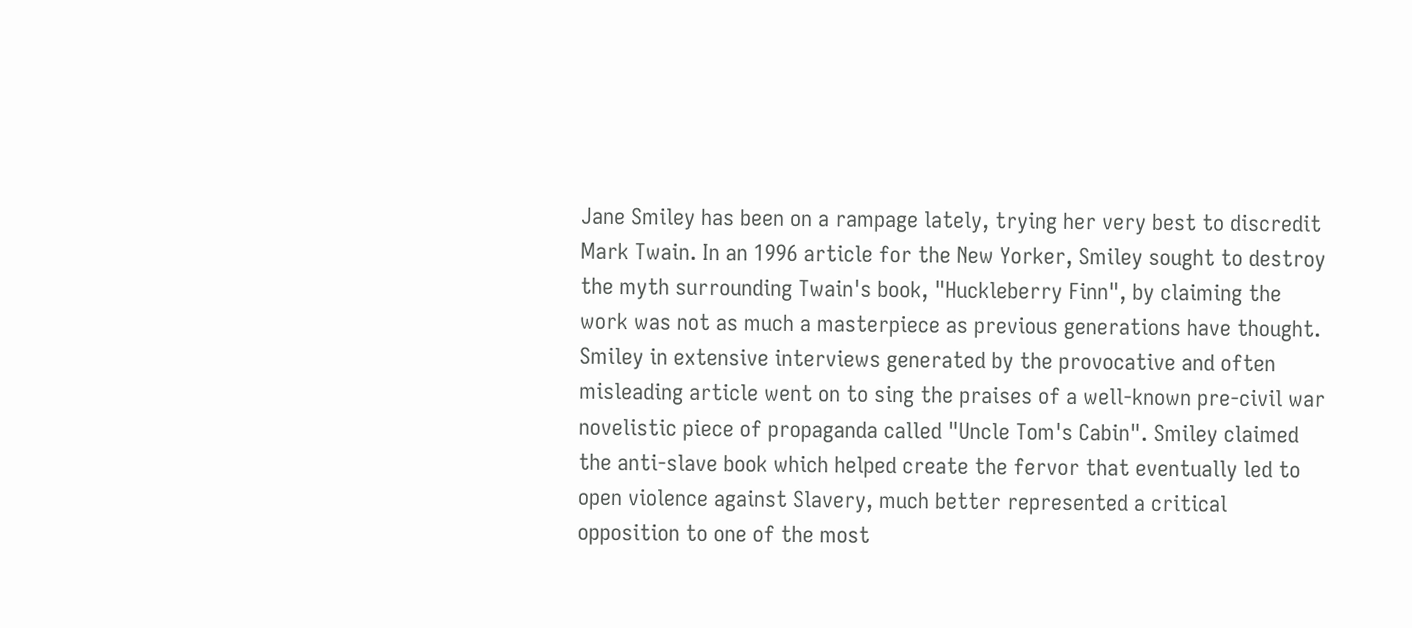Jane Smiley has been on a rampage lately, trying her very best to discredit Mark Twain. In an 1996 article for the New Yorker, Smiley sought to destroy the myth surrounding Twain's book, "Huckleberry Finn", by claiming the work was not as much a masterpiece as previous generations have thought. Smiley in extensive interviews generated by the provocative and often misleading article went on to sing the praises of a well-known pre-civil war novelistic piece of propaganda called "Uncle Tom's Cabin". Smiley claimed the anti-slave book which helped create the fervor that eventually led to open violence against Slavery, much better represented a critical opposition to one of the most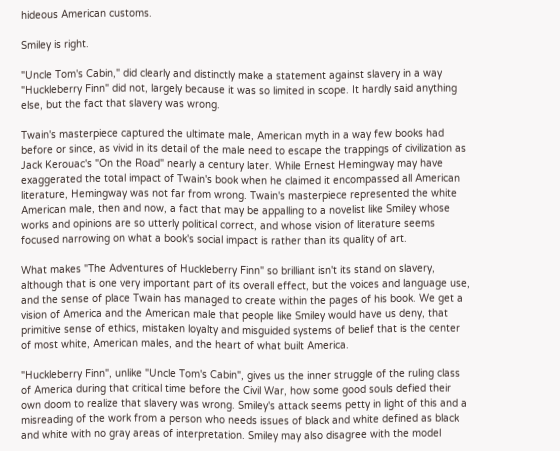hideous American customs.

Smiley is right.

"Uncle Tom's Cabin," did clearly and distinctly make a statement against slavery in a way "Huckleberry Finn" did not, largely because it was so limited in scope. It hardly said anything else, but the fact that slavery was wrong.

Twain's masterpiece captured the ultimate male, American myth in a way few books had before or since, as vivid in its detail of the male need to escape the trappings of civilization as Jack Kerouac's "On the Road" nearly a century later. While Ernest Hemingway may have exaggerated the total impact of Twain's book when he claimed it encompassed all American literature, Hemingway was not far from wrong. Twain's masterpiece represented the white American male, then and now, a fact that may be appalling to a novelist like Smiley whose works and opinions are so utterly political correct, and whose vision of literature seems focused narrowing on what a book's social impact is rather than its quality of art.

What makes "The Adventures of Huckleberry Finn" so brilliant isn't its stand on slavery, although that is one very important part of its overall effect, but the voices and language use, and the sense of place Twain has managed to create within the pages of his book. We get a vision of America and the American male that people like Smiley would have us deny, that primitive sense of ethics, mistaken loyalty and misguided systems of belief that is the center of most white, American males, and the heart of what built America.

"Huckleberry Finn", unlike "Uncle Tom's Cabin", gives us the inner struggle of the ruling class of America during that critical time before the Civil War, how some good souls defied their own doom to realize that slavery was wrong. Smiley's attack seems petty in light of this and a misreading of the work from a person who needs issues of black and white defined as black and white with no gray areas of interpretation. Smiley may also disagree with the model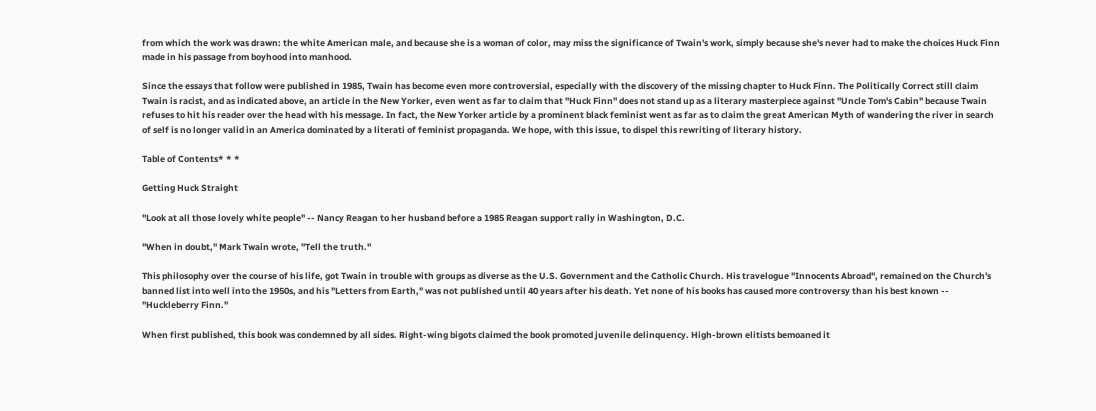from which the work was drawn: the white American male, and because she is a woman of color, may miss the significance of Twain's work, simply because she's never had to make the choices Huck Finn made in his passage from boyhood into manhood.

Since the essays that follow were published in 1985, Twain has become even more controversial, especially with the discovery of the missing chapter to Huck Finn. The Politically Correct still claim Twain is racist, and as indicated above, an article in the New Yorker, even went as far to claim that "Huck Finn" does not stand up as a literary masterpiece against "Uncle Tom's Cabin" because Twain refuses to hit his reader over the head with his message. In fact, the New Yorker article by a prominent black feminist went as far as to claim the great American Myth of wandering the river in search of self is no longer valid in an America dominated by a literati of feminist propaganda. We hope, with this issue, to dispel this rewriting of literary history.

Table of Contents* * *

Getting Huck Straight

"Look at all those lovely white people" -- Nancy Reagan to her husband before a 1985 Reagan support rally in Washington, D.C.

"When in doubt," Mark Twain wrote, "Tell the truth."

This philosophy over the course of his life, got Twain in trouble with groups as diverse as the U.S. Government and the Catholic Church. His travelogue "Innocents Abroad", remained on the Church's banned list into well into the 1950s, and his "Letters from Earth," was not published until 40 years after his death. Yet none of his books has caused more controversy than his best known -- "Huckleberry Finn."

When first published, this book was condemned by all sides. Right-wing bigots claimed the book promoted juvenile delinquency. High-brown elitists bemoaned it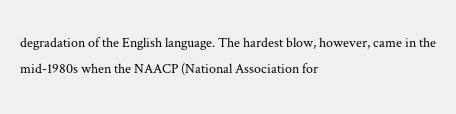degradation of the English language. The hardest blow, however, came in the mid-1980s when the NAACP (National Association for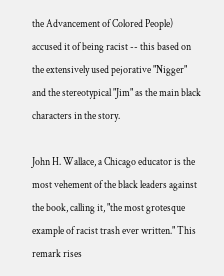the Advancement of Colored People) accused it of being racist -- this based on the extensively used pejorative "Nigger" and the stereotypical "Jim" as the main black characters in the story.

John H. Wallace, a Chicago educator is the most vehement of the black leaders against the book, calling it, "the most grotesque example of racist trash ever written." This remark rises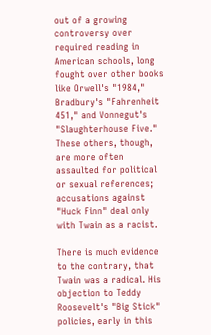out of a growing controversy over required reading in American schools, long fought over other books like Orwell's "1984," Bradbury's "Fahrenheit 451," and Vonnegut's "Slaughterhouse Five." These others, though, are more often assaulted for political or sexual references; accusations against "Huck Finn" deal only with Twain as a racist.

There is much evidence to the contrary, that Twain was a radical. His objection to Teddy Roosevelt's "Big Stick" policies, early in this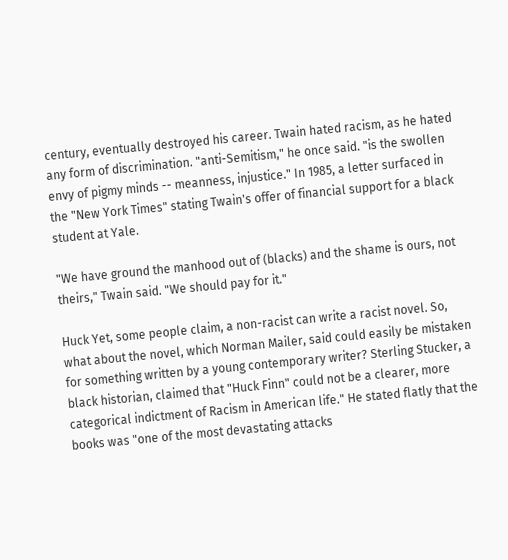century, eventually destroyed his career. Twain hated racism, as he hated any form of discrimination. "anti-Semitism," he once said. "is the swollen envy of pigmy minds -- meanness, injustice." In 1985, a letter surfaced in the "New York Times" stating Twain's offer of financial support for a black student at Yale.

"We have ground the manhood out of (blacks) and the shame is ours, not theirs," Twain said. "We should pay for it."

Huck Yet, some people claim, a non-racist can write a racist novel. So, what about the novel, which Norman Mailer, said could easily be mistaken for something written by a young contemporary writer? Sterling Stucker, a black historian, claimed that "Huck Finn" could not be a clearer, more categorical indictment of Racism in American life." He stated flatly that the books was "one of the most devastating attacks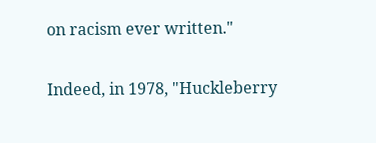on racism ever written."

Indeed, in 1978, "Huckleberry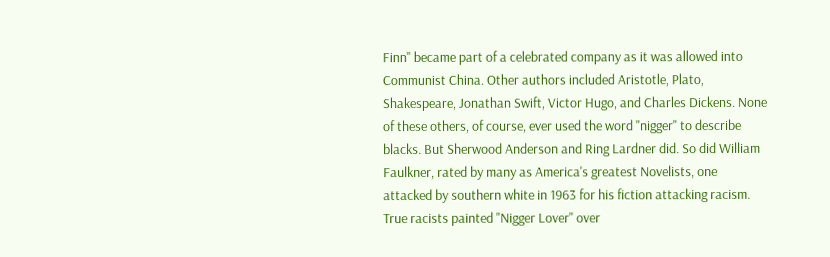Finn" became part of a celebrated company as it was allowed into Communist China. Other authors included Aristotle, Plato, Shakespeare, Jonathan Swift, Victor Hugo, and Charles Dickens. None of these others, of course, ever used the word "nigger" to describe blacks. But Sherwood Anderson and Ring Lardner did. So did William Faulkner, rated by many as America's greatest Novelists, one attacked by southern white in 1963 for his fiction attacking racism. True racists painted "Nigger Lover" over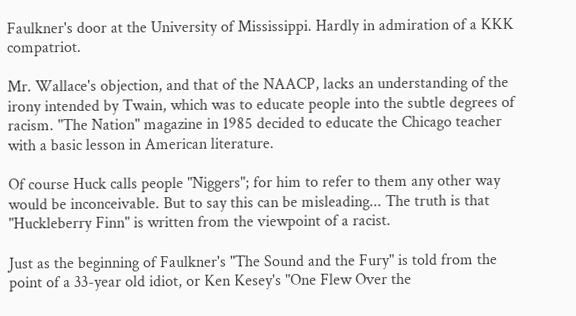Faulkner's door at the University of Mississippi. Hardly in admiration of a KKK compatriot.

Mr. Wallace's objection, and that of the NAACP, lacks an understanding of the irony intended by Twain, which was to educate people into the subtle degrees of racism. "The Nation" magazine in 1985 decided to educate the Chicago teacher with a basic lesson in American literature.

Of course Huck calls people "Niggers"; for him to refer to them any other way would be inconceivable. But to say this can be misleading... The truth is that "Huckleberry Finn" is written from the viewpoint of a racist.

Just as the beginning of Faulkner's "The Sound and the Fury" is told from the point of a 33-year old idiot, or Ken Kesey's "One Flew Over the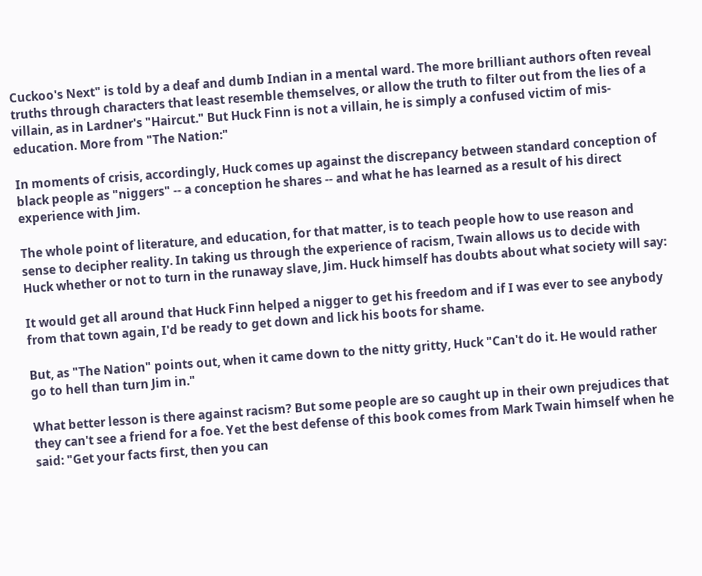Cuckoo's Next" is told by a deaf and dumb Indian in a mental ward. The more brilliant authors often reveal truths through characters that least resemble themselves, or allow the truth to filter out from the lies of a villain, as in Lardner's "Haircut." But Huck Finn is not a villain, he is simply a confused victim of mis-education. More from "The Nation:"

In moments of crisis, accordingly, Huck comes up against the discrepancy between standard conception of black people as "niggers" -- a conception he shares -- and what he has learned as a result of his direct experience with Jim.

The whole point of literature, and education, for that matter, is to teach people how to use reason and sense to decipher reality. In taking us through the experience of racism, Twain allows us to decide with Huck whether or not to turn in the runaway slave, Jim. Huck himself has doubts about what society will say:

It would get all around that Huck Finn helped a nigger to get his freedom and if I was ever to see anybody from that town again, I'd be ready to get down and lick his boots for shame.

But, as "The Nation" points out, when it came down to the nitty gritty, Huck "Can't do it. He would rather go to hell than turn Jim in."

What better lesson is there against racism? But some people are so caught up in their own prejudices that they can't see a friend for a foe. Yet the best defense of this book comes from Mark Twain himself when he said: "Get your facts first, then you can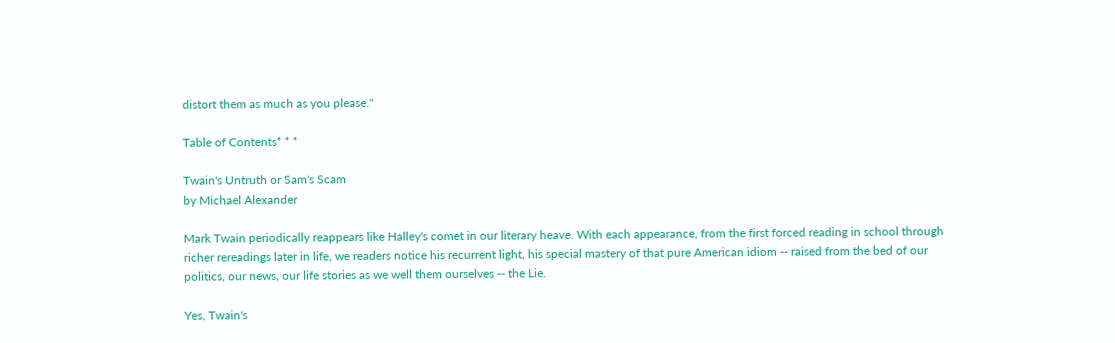distort them as much as you please."

Table of Contents* * *

Twain's Untruth or Sam's Scam
by Michael Alexander

Mark Twain periodically reappears like Halley's comet in our literary heave. With each appearance, from the first forced reading in school through richer rereadings later in life, we readers notice his recurrent light, his special mastery of that pure American idiom -- raised from the bed of our politics, our news, our life stories as we well them ourselves -- the Lie.

Yes, Twain's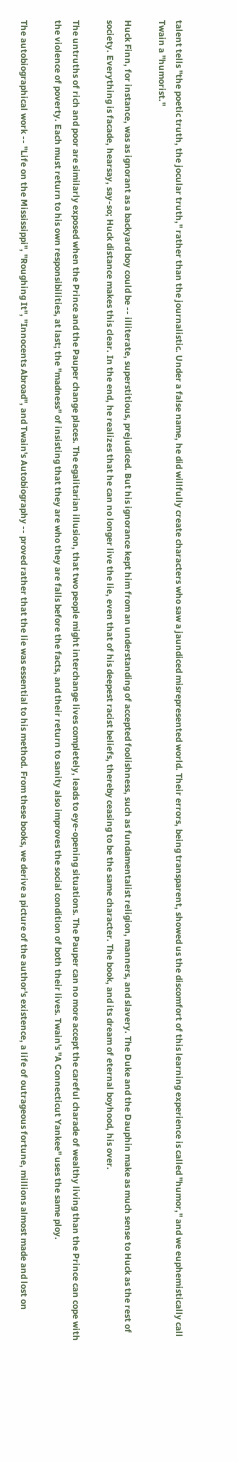talent tells "the poetic truth, the jocular truth," rather than the journalistic. Under a false name, he did willfully create characters who saw a jaundiced misrepresented world. Their errors, being transparent, showed us the discomfort of this learning experience is called "humor," and we euphemistically call Twain a "humorist."

Huck Finn, for instance, was as ignorant as a backyard boy could be -- illiterate, superstitious, prejudiced. But his ignorance kept him from an understanding of accepted foolishness, such as fundamentalist religion, manners, and slavery. The Duke and the Dauphin make as much sense to Huck as the rest of society. Everything is facade, hearsay, say-so; Huck distance makes this clear. In the end, he realizes that he can no longer live the lie, even that of his deepest racist beliefs, thereby ceasing to be the same character. The book, and its dream of eternal boyhood, his over.

The untruths of rich and poor are similarly exposed when the Prince and the Pauper change places. The egalitarian illusion, that two people might interchange lives completely, leads to eye-opening situations. The Pauper can no more accept the careful charade of wealthy living than the Prince can cope with the violence of poverty. Each must return to his own responsibilities, at last; the "madness" of insisting that they are who they are falls before the facts, and their return to sanity also improves the social condition of both their lives. Twain's "A Connecticut Yankee" uses the same ploy.

The autobiographical work -- "Life on the Mississippi", "Roughing It", "Innocents Abroad", and Twain's Autobiography -- proved rather that the lie was essential to his method. From these books, we derive a picture of the author's existence, a life of outrageous fortune, millions almost made and lost on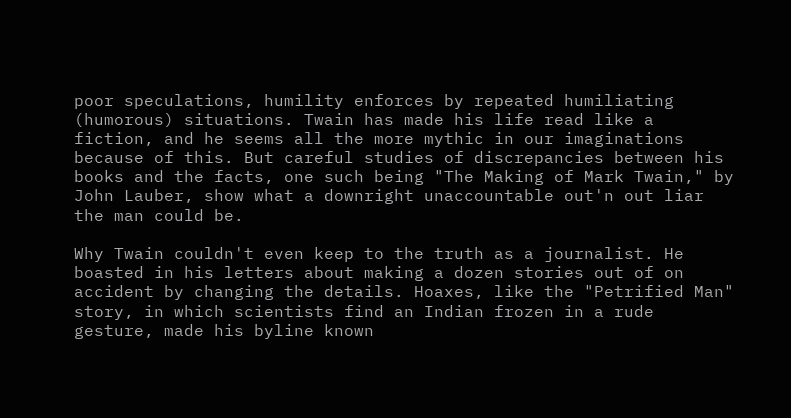poor speculations, humility enforces by repeated humiliating (humorous) situations. Twain has made his life read like a fiction, and he seems all the more mythic in our imaginations because of this. But careful studies of discrepancies between his books and the facts, one such being "The Making of Mark Twain," by John Lauber, show what a downright unaccountable out'n out liar the man could be.

Why Twain couldn't even keep to the truth as a journalist. He boasted in his letters about making a dozen stories out of on accident by changing the details. Hoaxes, like the "Petrified Man" story, in which scientists find an Indian frozen in a rude gesture, made his byline known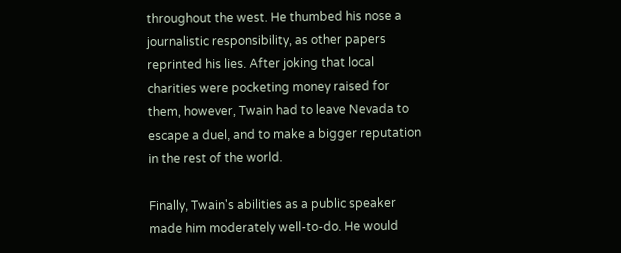throughout the west. He thumbed his nose a journalistic responsibility, as other papers reprinted his lies. After joking that local charities were pocketing money raised for them, however, Twain had to leave Nevada to escape a duel, and to make a bigger reputation in the rest of the world.

Finally, Twain's abilities as a public speaker made him moderately well-to-do. He would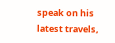speak on his latest travels,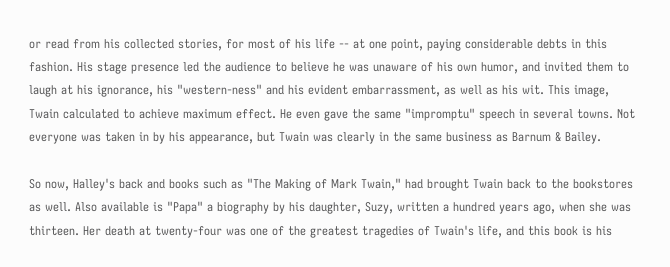or read from his collected stories, for most of his life -- at one point, paying considerable debts in this fashion. His stage presence led the audience to believe he was unaware of his own humor, and invited them to laugh at his ignorance, his "western-ness" and his evident embarrassment, as well as his wit. This image, Twain calculated to achieve maximum effect. He even gave the same "impromptu" speech in several towns. Not everyone was taken in by his appearance, but Twain was clearly in the same business as Barnum & Bailey.

So now, Halley's back and books such as "The Making of Mark Twain," had brought Twain back to the bookstores as well. Also available is "Papa" a biography by his daughter, Suzy, written a hundred years ago, when she was thirteen. Her death at twenty-four was one of the greatest tragedies of Twain's life, and this book is his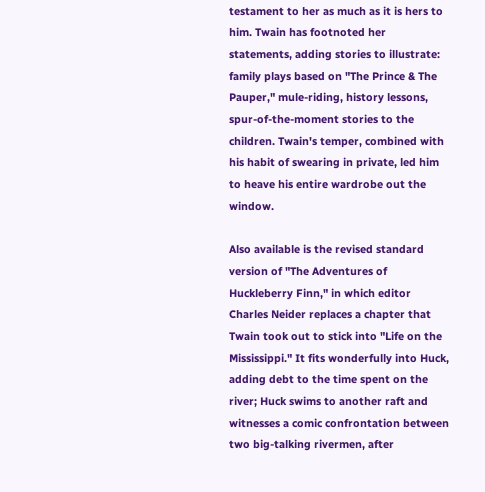testament to her as much as it is hers to him. Twain has footnoted her statements, adding stories to illustrate: family plays based on "The Prince & The Pauper," mule-riding, history lessons, spur-of-the-moment stories to the children. Twain's temper, combined with his habit of swearing in private, led him to heave his entire wardrobe out the window.

Also available is the revised standard version of "The Adventures of Huckleberry Finn," in which editor Charles Neider replaces a chapter that Twain took out to stick into "Life on the Mississippi." It fits wonderfully into Huck, adding debt to the time spent on the river; Huck swims to another raft and witnesses a comic confrontation between two big-talking rivermen, after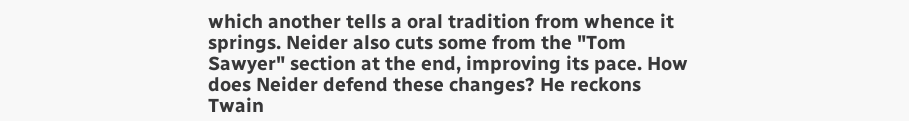which another tells a oral tradition from whence it springs. Neider also cuts some from the "Tom Sawyer" section at the end, improving its pace. How does Neider defend these changes? He reckons Twain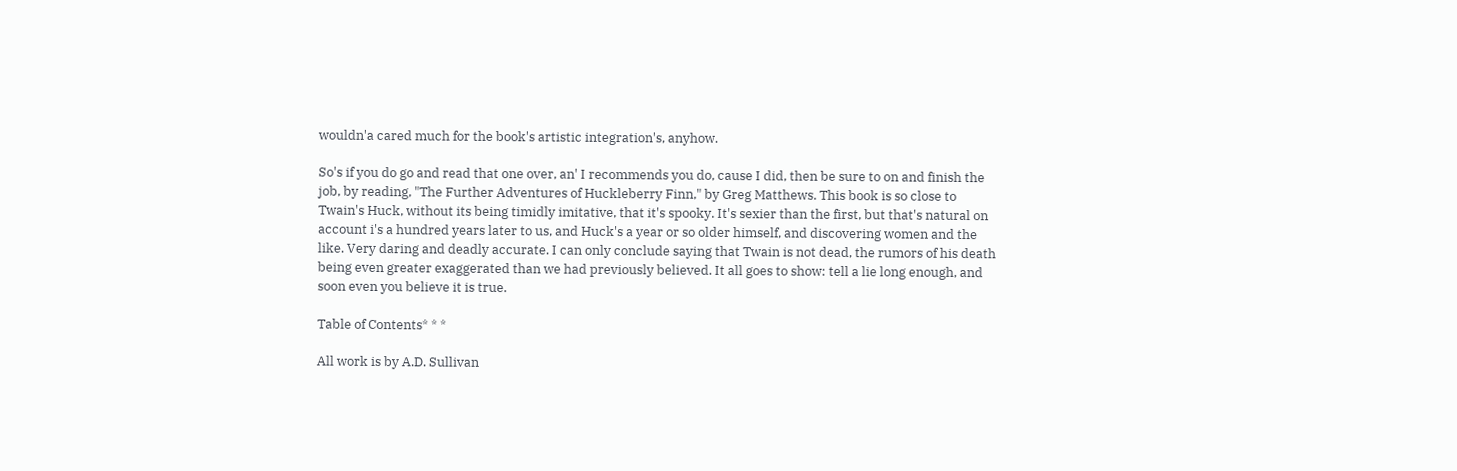wouldn'a cared much for the book's artistic integration's, anyhow.

So's if you do go and read that one over, an' I recommends you do, cause I did, then be sure to on and finish the job, by reading, "The Further Adventures of Huckleberry Finn," by Greg Matthews. This book is so close to Twain's Huck, without its being timidly imitative, that it's spooky. It's sexier than the first, but that's natural on account i's a hundred years later to us, and Huck's a year or so older himself, and discovering women and the like. Very daring and deadly accurate. I can only conclude saying that Twain is not dead, the rumors of his death being even greater exaggerated than we had previously believed. It all goes to show: tell a lie long enough, and soon even you believe it is true.

Table of Contents* * *

All work is by A.D. Sullivan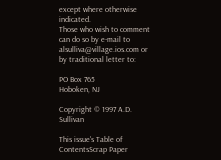except where otherwise indicated.
Those who wish to comment can do so by e-mail to alsulliva@village.ios.com or by traditional letter to:

PO Box 765
Hoboken, NJ

Copyright © 1997 A.D. Sullivan

This issue's Table of ContentsScrap Paper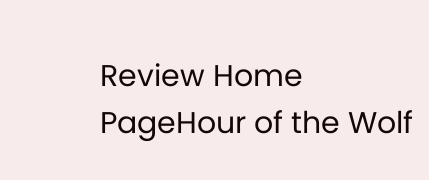Review Home PageHour of the Wolf